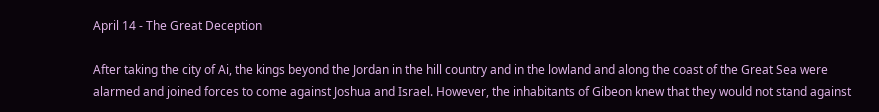April 14 - The Great Deception

After taking the city of Ai, the kings beyond the Jordan in the hill country and in the lowland and along the coast of the Great Sea were alarmed and joined forces to come against Joshua and Israel. However, the inhabitants of Gibeon knew that they would not stand against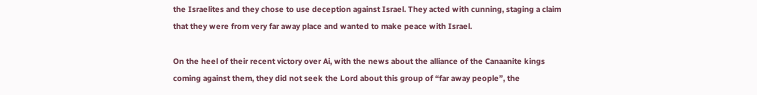the Israelites and they chose to use deception against Israel. They acted with cunning, staging a claim that they were from very far away place and wanted to make peace with Israel.

On the heel of their recent victory over Ai, with the news about the alliance of the Canaanite kings coming against them, they did not seek the Lord about this group of “far away people”, the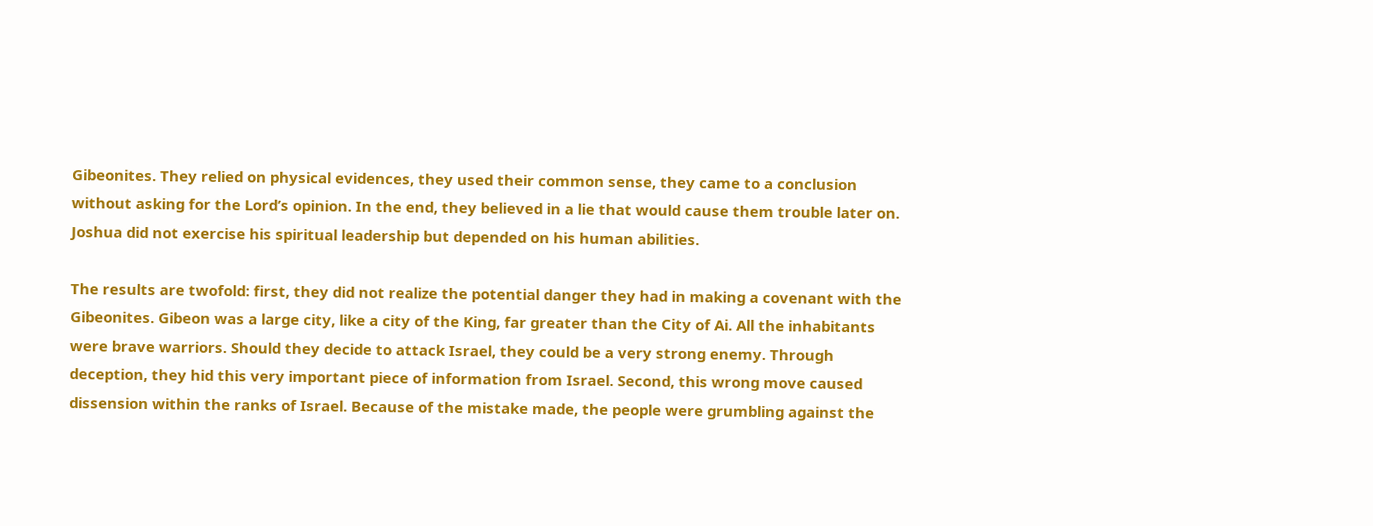Gibeonites. They relied on physical evidences, they used their common sense, they came to a conclusion without asking for the Lord’s opinion. In the end, they believed in a lie that would cause them trouble later on. Joshua did not exercise his spiritual leadership but depended on his human abilities.

The results are twofold: first, they did not realize the potential danger they had in making a covenant with the Gibeonites. Gibeon was a large city, like a city of the King, far greater than the City of Ai. All the inhabitants were brave warriors. Should they decide to attack Israel, they could be a very strong enemy. Through deception, they hid this very important piece of information from Israel. Second, this wrong move caused dissension within the ranks of Israel. Because of the mistake made, the people were grumbling against the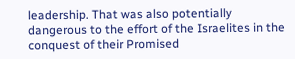leadership. That was also potentially dangerous to the effort of the Israelites in the conquest of their Promised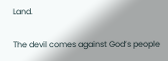Land.

The devil comes against God’s people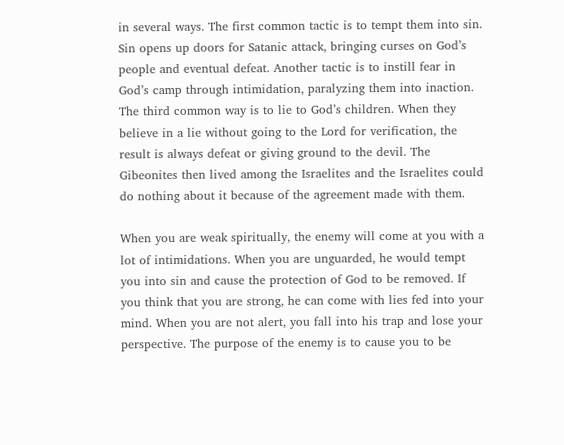in several ways. The first common tactic is to tempt them into sin. Sin opens up doors for Satanic attack, bringing curses on God’s people and eventual defeat. Another tactic is to instill fear in God’s camp through intimidation, paralyzing them into inaction. The third common way is to lie to God’s children. When they believe in a lie without going to the Lord for verification, the result is always defeat or giving ground to the devil. The Gibeonites then lived among the Israelites and the Israelites could do nothing about it because of the agreement made with them.

When you are weak spiritually, the enemy will come at you with a lot of intimidations. When you are unguarded, he would tempt you into sin and cause the protection of God to be removed. If you think that you are strong, he can come with lies fed into your mind. When you are not alert, you fall into his trap and lose your perspective. The purpose of the enemy is to cause you to be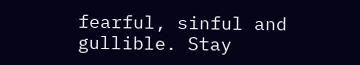fearful, sinful and gullible. Stay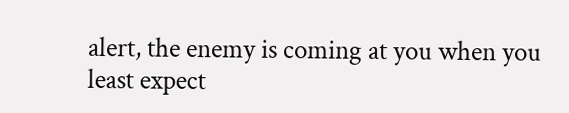alert, the enemy is coming at you when you least expect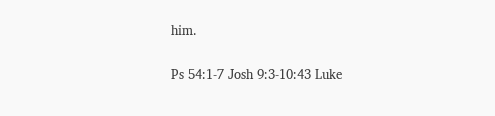him.

Ps 54:1-7 Josh 9:3-10:43 Luke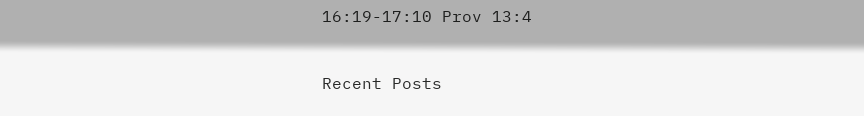16:19-17:10 Prov 13:4


Recent Posts